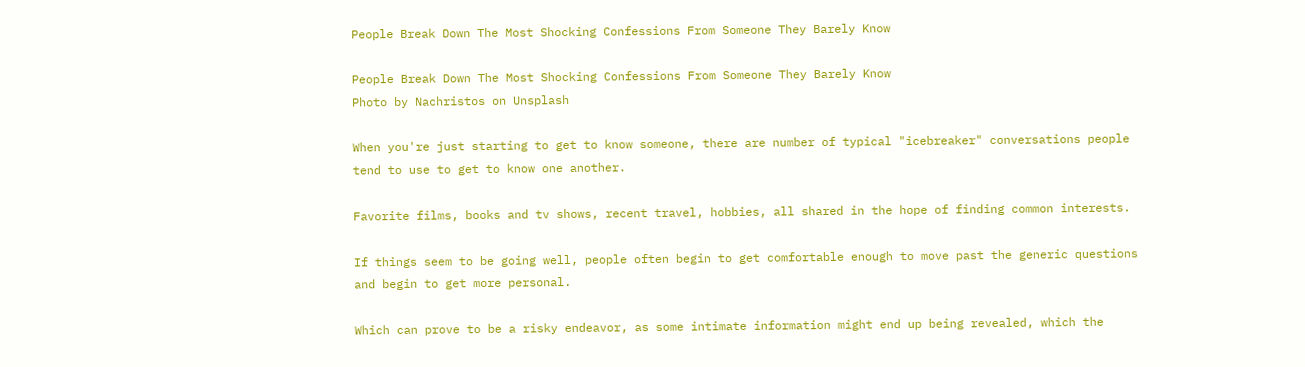People Break Down The Most Shocking Confessions From Someone They Barely Know

People Break Down The Most Shocking Confessions From Someone They Barely Know
Photo by Nachristos on Unsplash

When you're just starting to get to know someone, there are number of typical "icebreaker" conversations people tend to use to get to know one another.

Favorite films, books and tv shows, recent travel, hobbies, all shared in the hope of finding common interests.

If things seem to be going well, people often begin to get comfortable enough to move past the generic questions and begin to get more personal.

Which can prove to be a risky endeavor, as some intimate information might end up being revealed, which the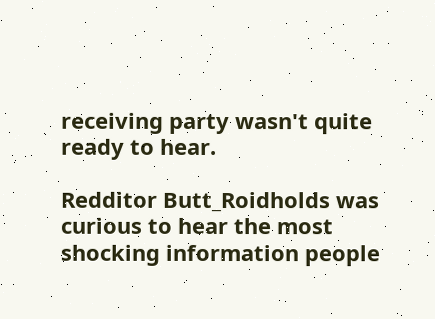receiving party wasn't quite ready to hear.

Redditor Butt_Roidholds was curious to hear the most shocking information people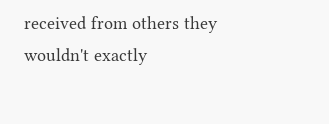received from others they wouldn't exactly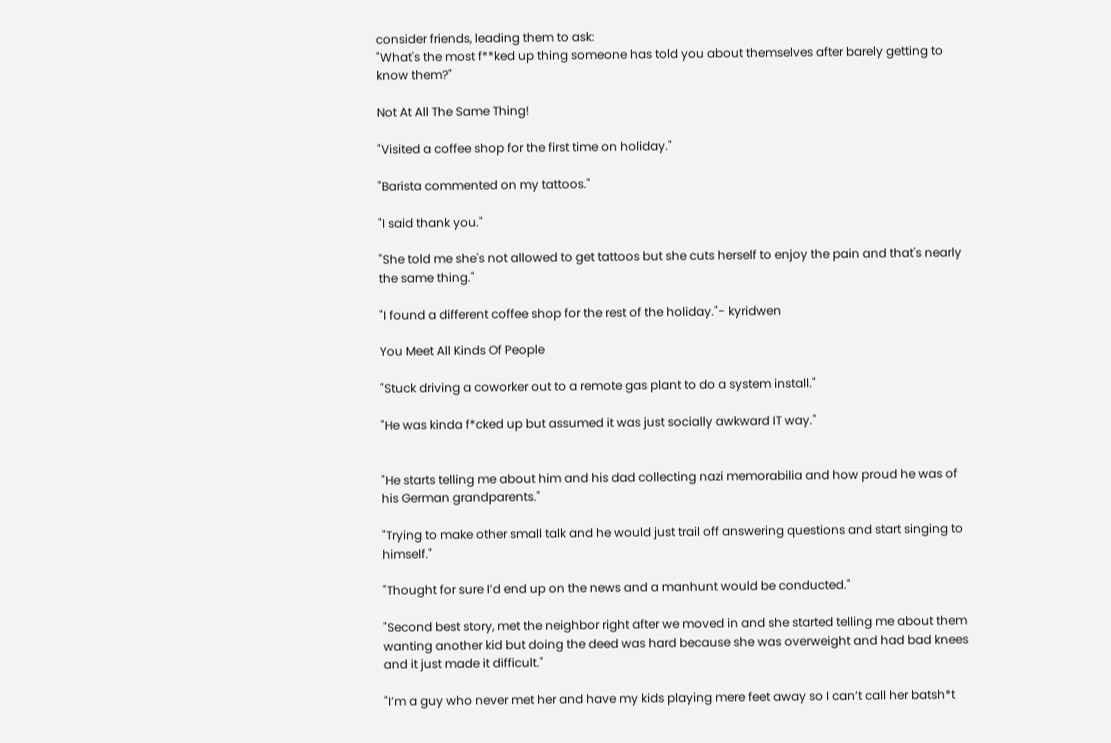consider friends, leading them to ask:
"What's the most f**ked up thing someone has told you about themselves after barely getting to know them?"

Not At All The Same Thing!

"Visited a coffee shop for the first time on holiday."

"Barista commented on my tattoos."

"I said thank you."

"She told me she's not allowed to get tattoos but she cuts herself to enjoy the pain and that's nearly the same thing."

"I found a different coffee shop for the rest of the holiday."- kyridwen

You Meet All Kinds Of People

"Stuck driving a coworker out to a remote gas plant to do a system install."

"He was kinda f*cked up but assumed it was just socially awkward IT way."


"He starts telling me about him and his dad collecting nazi memorabilia and how proud he was of his German grandparents."

"Trying to make other small talk and he would just trail off answering questions and start singing to himself."

"Thought for sure I’d end up on the news and a manhunt would be conducted."

"Second best story, met the neighbor right after we moved in and she started telling me about them wanting another kid but doing the deed was hard because she was overweight and had bad knees and it just made it difficult."

"I’m a guy who never met her and have my kids playing mere feet away so I can’t call her batsh*t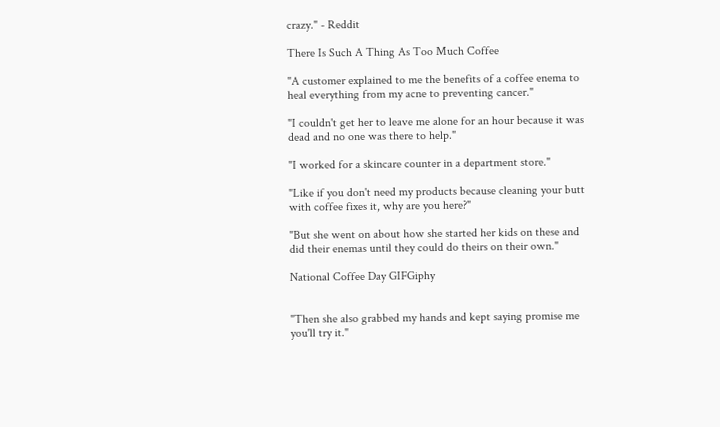crazy." - Reddit

There Is Such A Thing As Too Much Coffee

"A customer explained to me the benefits of a coffee enema to heal everything from my acne to preventing cancer."

"I couldn't get her to leave me alone for an hour because it was dead and no one was there to help."

"I worked for a skincare counter in a department store."

"Like if you don't need my products because cleaning your butt with coffee fixes it, why are you here?"

"But she went on about how she started her kids on these and did their enemas until they could do theirs on their own."

National Coffee Day GIFGiphy


"Then she also grabbed my hands and kept saying promise me you'll try it."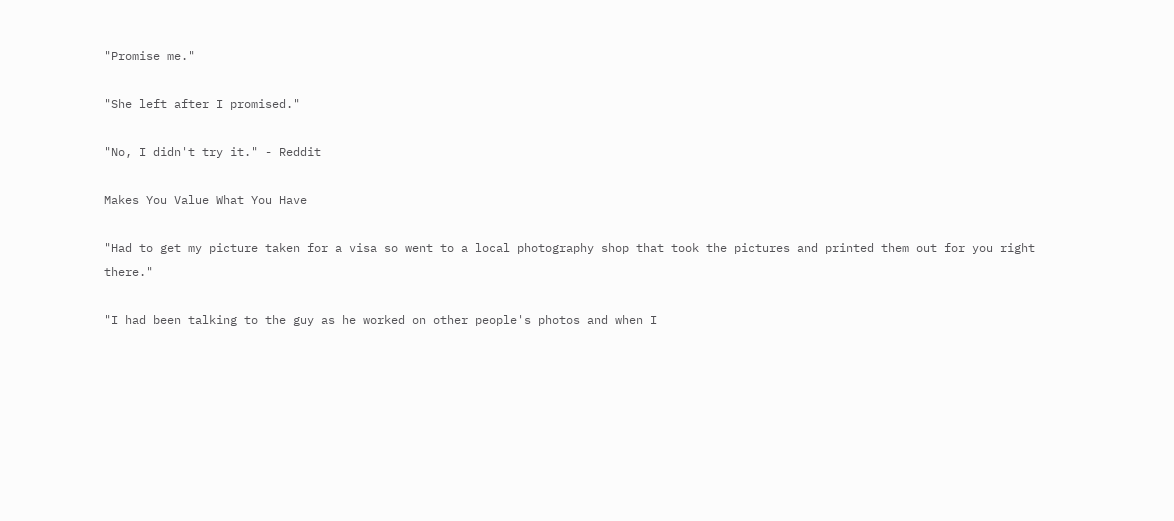"Promise me."

"She left after I promised."

"No, I didn't try it." - Reddit

Makes You Value What You Have

"Had to get my picture taken for a visa so went to a local photography shop that took the pictures and printed them out for you right there."

"I had been talking to the guy as he worked on other people's photos and when I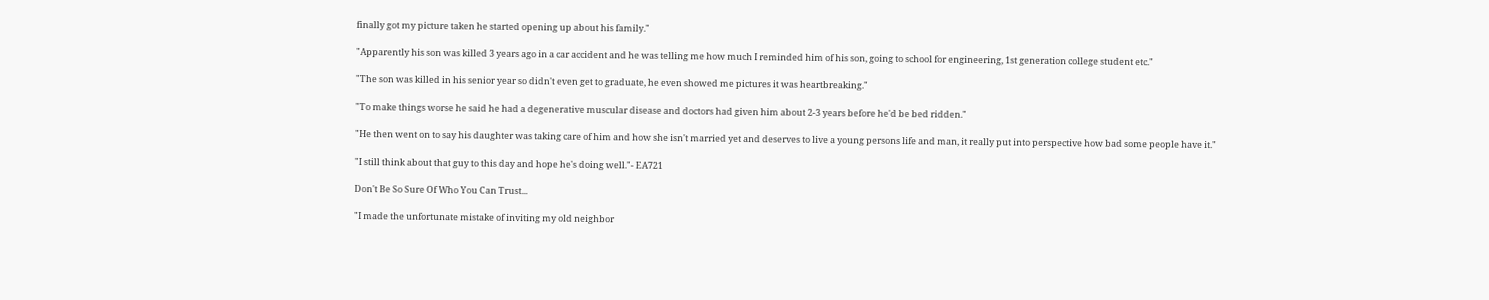finally got my picture taken he started opening up about his family."

"Apparently his son was killed 3 years ago in a car accident and he was telling me how much I reminded him of his son, going to school for engineering, 1st generation college student etc."

"The son was killed in his senior year so didn't even get to graduate, he even showed me pictures it was heartbreaking."

"To make things worse he said he had a degenerative muscular disease and doctors had given him about 2-3 years before he'd be bed ridden."

"He then went on to say his daughter was taking care of him and how she isn't married yet and deserves to live a young persons life and man, it really put into perspective how bad some people have it."

"I still think about that guy to this day and hope he's doing well."- EA721

Don't Be So Sure Of Who You Can Trust...

"I made the unfortunate mistake of inviting my old neighbor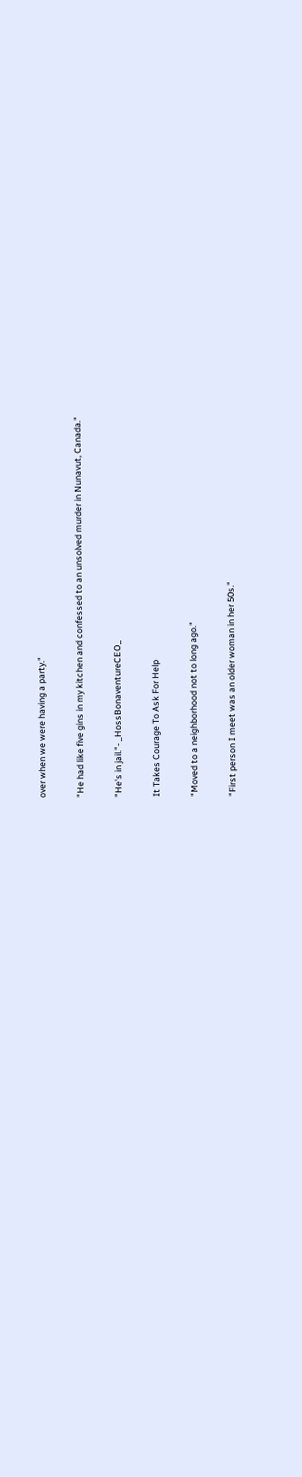over when we were having a party."

"He had like five gins in my kitchen and confessed to an unsolved murder in Nunavut, Canada."

"He's in jail."- _HossBonaventureCEO_

It Takes Courage To Ask For Help

"Moved to a neighborhood not to long ago."

"First person I meet was an older woman in her 50s."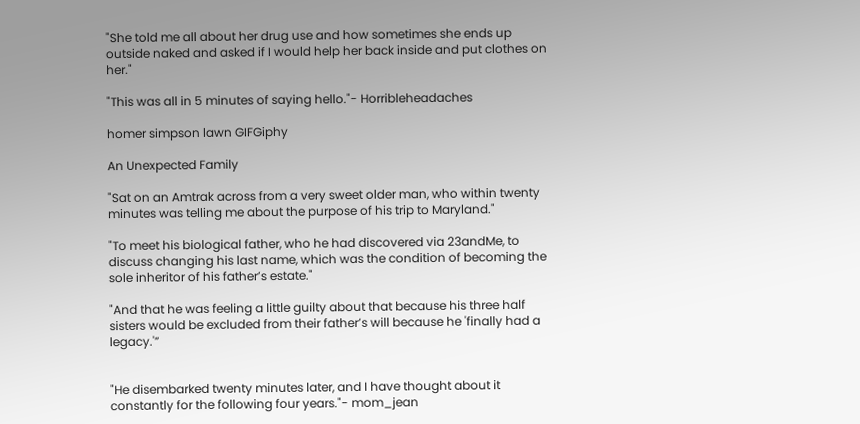"She told me all about her drug use and how sometimes she ends up outside naked and asked if I would help her back inside and put clothes on her."

"This was all in 5 minutes of saying hello."- Horribleheadaches

homer simpson lawn GIFGiphy

An Unexpected Family

"Sat on an Amtrak across from a very sweet older man, who within twenty minutes was telling me about the purpose of his trip to Maryland."

"To meet his biological father, who he had discovered via 23andMe, to discuss changing his last name, which was the condition of becoming the sole inheritor of his father’s estate."

"And that he was feeling a little guilty about that because his three half sisters would be excluded from their father’s will because he 'finally had a legacy.'”


"He disembarked twenty minutes later, and I have thought about it constantly for the following four years."- mom_jean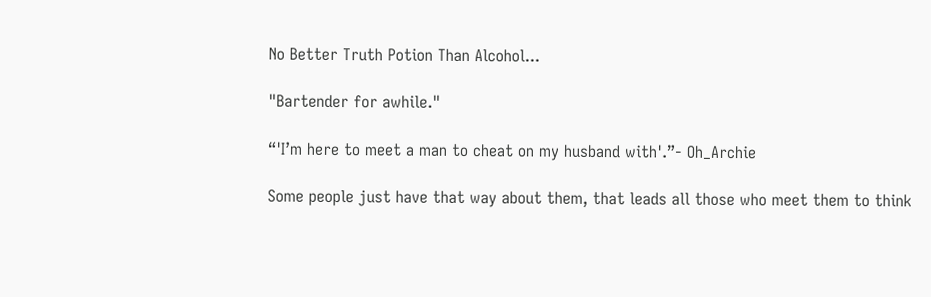No Better Truth Potion Than Alcohol...

"Bartender for awhile."

“'I’m here to meet a man to cheat on my husband with'.”- Oh_Archie

Some people just have that way about them, that leads all those who meet them to think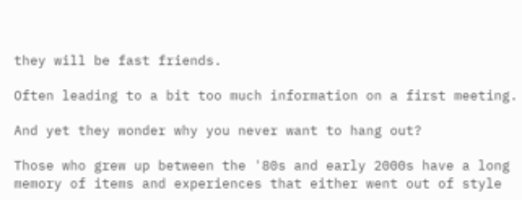they will be fast friends.

Often leading to a bit too much information on a first meeting.

And yet they wonder why you never want to hang out?

Those who grew up between the '80s and early 2000s have a long memory of items and experiences that either went out of style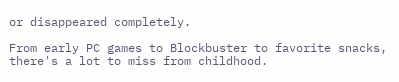or disappeared completely.

From early PC games to Blockbuster to favorite snacks, there's a lot to miss from childhood.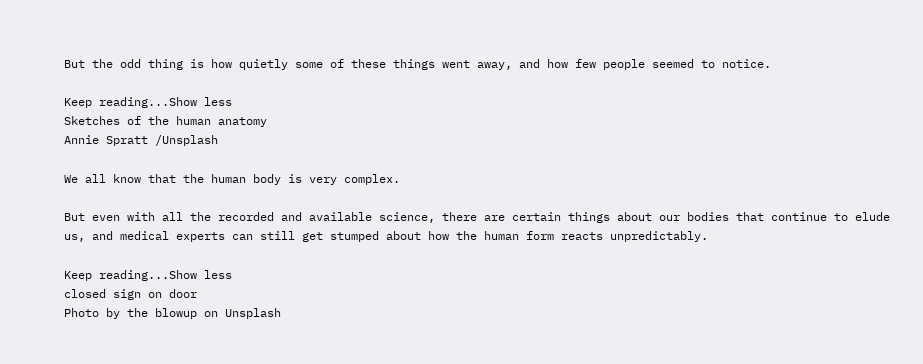But the odd thing is how quietly some of these things went away, and how few people seemed to notice.

Keep reading...Show less
Sketches of the human anatomy
Annie Spratt /Unsplash

We all know that the human body is very complex.

But even with all the recorded and available science, there are certain things about our bodies that continue to elude us, and medical experts can still get stumped about how the human form reacts unpredictably.

Keep reading...Show less
closed sign on door
Photo by the blowup on Unsplash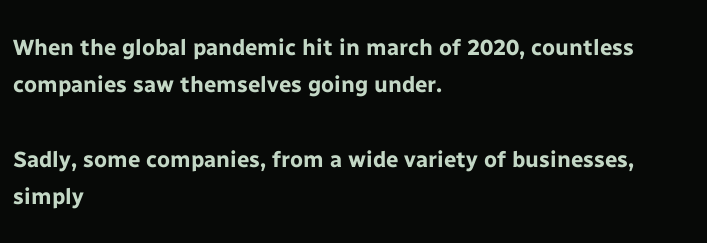When the global pandemic hit in march of 2020, countless companies saw themselves going under.

Sadly, some companies, from a wide variety of businesses, simply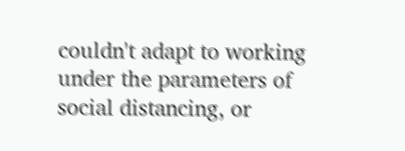couldn't adapt to working under the parameters of social distancing, or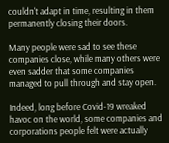couldn't adapt in time, resulting in them permanently closing their doors.

Many people were sad to see these companies close, while many others were even sadder that some companies managed to pull through and stay open.

Indeed, long before Covid-19 wreaked havoc on the world, some companies and corporations people felt were actually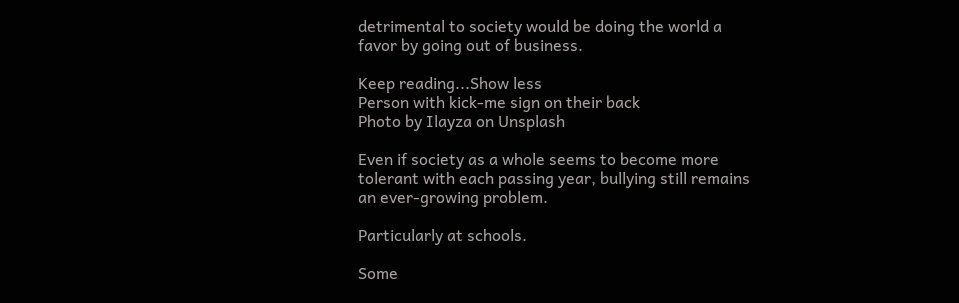detrimental to society would be doing the world a favor by going out of business.

Keep reading...Show less
Person with kick-me sign on their back
Photo by Ilayza on Unsplash

Even if society as a whole seems to become more tolerant with each passing year, bullying still remains an ever-growing problem.

Particularly at schools.

Some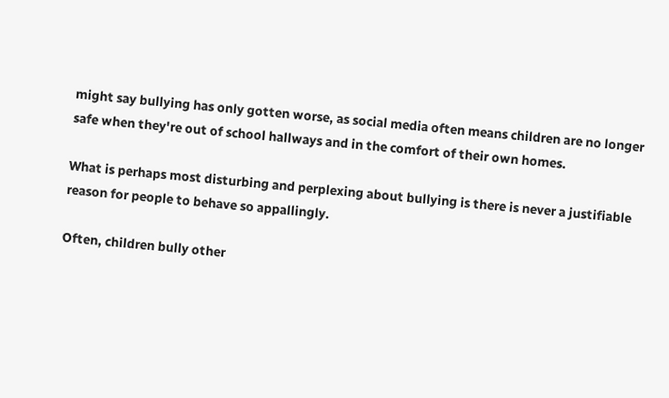might say bullying has only gotten worse, as social media often means children are no longer safe when they're out of school hallways and in the comfort of their own homes.

What is perhaps most disturbing and perplexing about bullying is there is never a justifiable reason for people to behave so appallingly.

Often, children bully other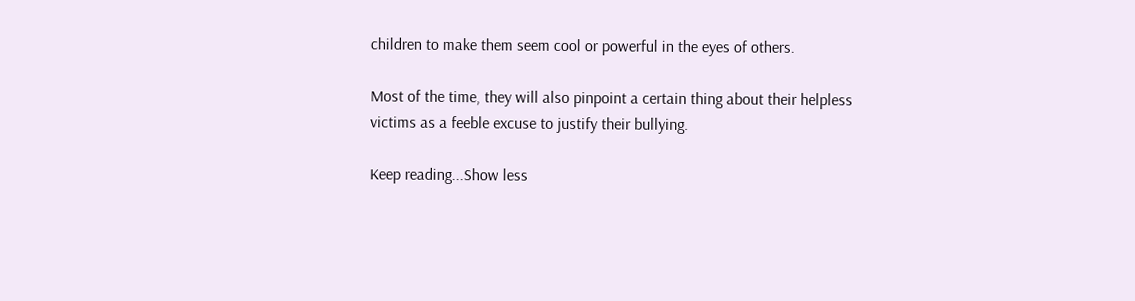children to make them seem cool or powerful in the eyes of others.

Most of the time, they will also pinpoint a certain thing about their helpless victims as a feeble excuse to justify their bullying.

Keep reading...Show less